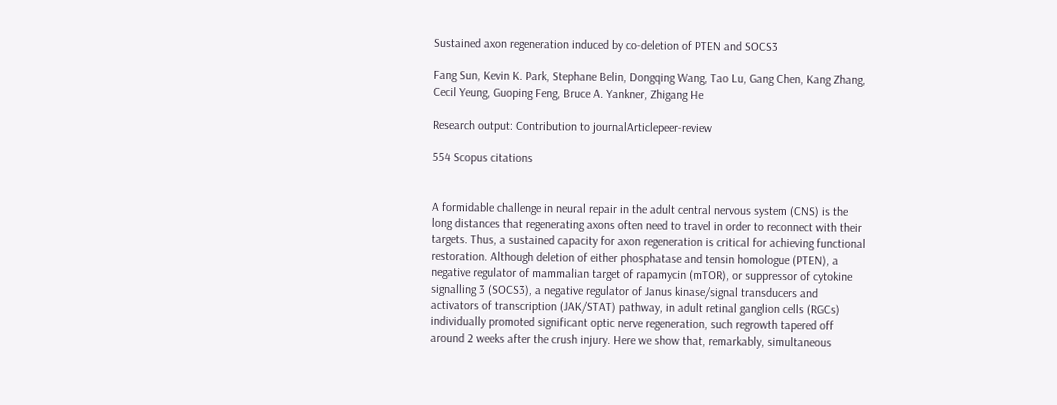Sustained axon regeneration induced by co-deletion of PTEN and SOCS3

Fang Sun, Kevin K. Park, Stephane Belin, Dongqing Wang, Tao Lu, Gang Chen, Kang Zhang, Cecil Yeung, Guoping Feng, Bruce A. Yankner, Zhigang He

Research output: Contribution to journalArticlepeer-review

554 Scopus citations


A formidable challenge in neural repair in the adult central nervous system (CNS) is the long distances that regenerating axons often need to travel in order to reconnect with their targets. Thus, a sustained capacity for axon regeneration is critical for achieving functional restoration. Although deletion of either phosphatase and tensin homologue (PTEN), a negative regulator of mammalian target of rapamycin (mTOR), or suppressor of cytokine signalling 3 (SOCS3), a negative regulator of Janus kinase/signal transducers and activators of transcription (JAK/STAT) pathway, in adult retinal ganglion cells (RGCs) individually promoted significant optic nerve regeneration, such regrowth tapered off around 2 weeks after the crush injury. Here we show that, remarkably, simultaneous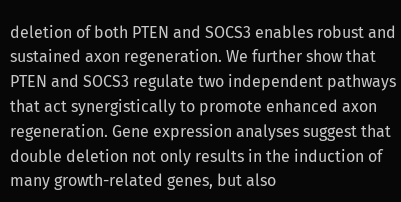deletion of both PTEN and SOCS3 enables robust and sustained axon regeneration. We further show that PTEN and SOCS3 regulate two independent pathways that act synergistically to promote enhanced axon regeneration. Gene expression analyses suggest that double deletion not only results in the induction of many growth-related genes, but also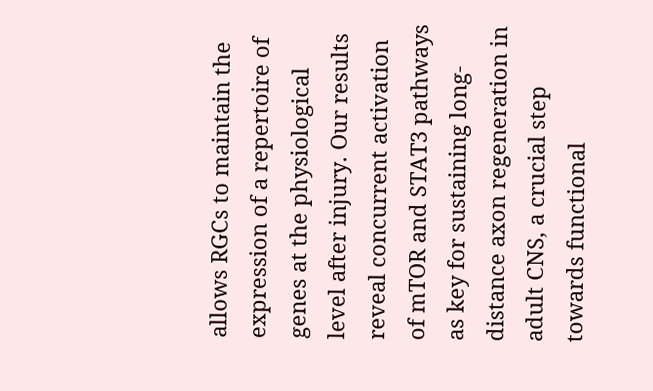allows RGCs to maintain the expression of a repertoire of genes at the physiological level after injury. Our results reveal concurrent activation of mTOR and STAT3 pathways as key for sustaining long-distance axon regeneration in adult CNS, a crucial step towards functional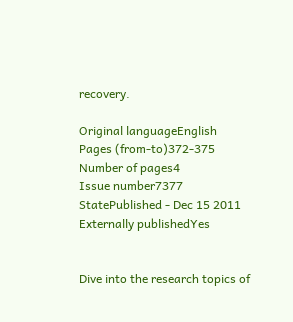recovery.

Original languageEnglish
Pages (from-to)372-375
Number of pages4
Issue number7377
StatePublished - Dec 15 2011
Externally publishedYes


Dive into the research topics of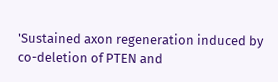'Sustained axon regeneration induced by co-deletion of PTEN and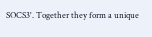SOCS3'. Together they form a unique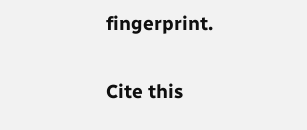fingerprint.

Cite this